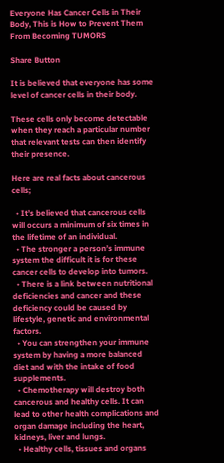Everyone Has Cancer Cells in Their Body, This is How to Prevent Them From Becoming TUMORS

Share Button

It is believed that everyone has some level of cancer cells in their body.

These cells only become detectable when they reach a particular number that relevant tests can then identify their presence.

Here are real facts about cancerous cells;

  • It’s believed that cancerous cells will occurs a minimum of six times in the lifetime of an individual.
  • The stronger a person’s immune system the difficult it is for these cancer cells to develop into tumors.
  • There is a link between nutritional deficiencies and cancer and these deficiency could be caused by lifestyle, genetic and environmental factors.
  • You can strengthen your immune system by having a more balanced diet and with the intake of food supplements.
  • Chemotherapy will destroy both cancerous and healthy cells. It can lead to other health complications and organ damage including the heart, kidneys, liver and lungs.
  • Healthy cells, tissues and organs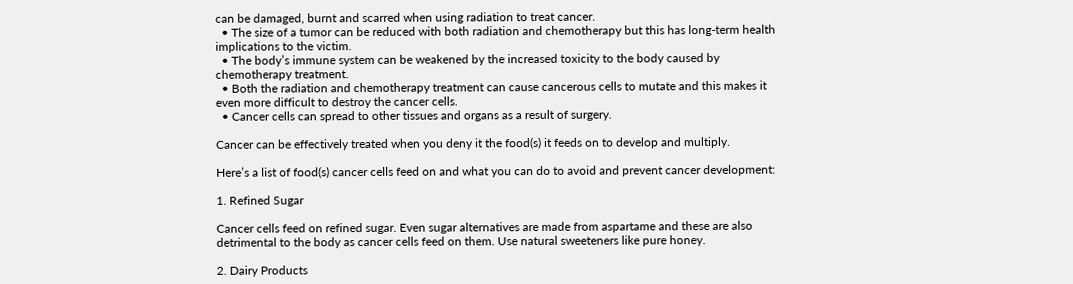can be damaged, burnt and scarred when using radiation to treat cancer.
  • The size of a tumor can be reduced with both radiation and chemotherapy but this has long-term health implications to the victim.
  • The body’s immune system can be weakened by the increased toxicity to the body caused by chemotherapy treatment.
  • Both the radiation and chemotherapy treatment can cause cancerous cells to mutate and this makes it even more difficult to destroy the cancer cells.
  • Cancer cells can spread to other tissues and organs as a result of surgery.

Cancer can be effectively treated when you deny it the food(s) it feeds on to develop and multiply.

Here’s a list of food(s) cancer cells feed on and what you can do to avoid and prevent cancer development:

1. Refined Sugar

Cancer cells feed on refined sugar. Even sugar alternatives are made from aspartame and these are also detrimental to the body as cancer cells feed on them. Use natural sweeteners like pure honey.

2. Dairy Products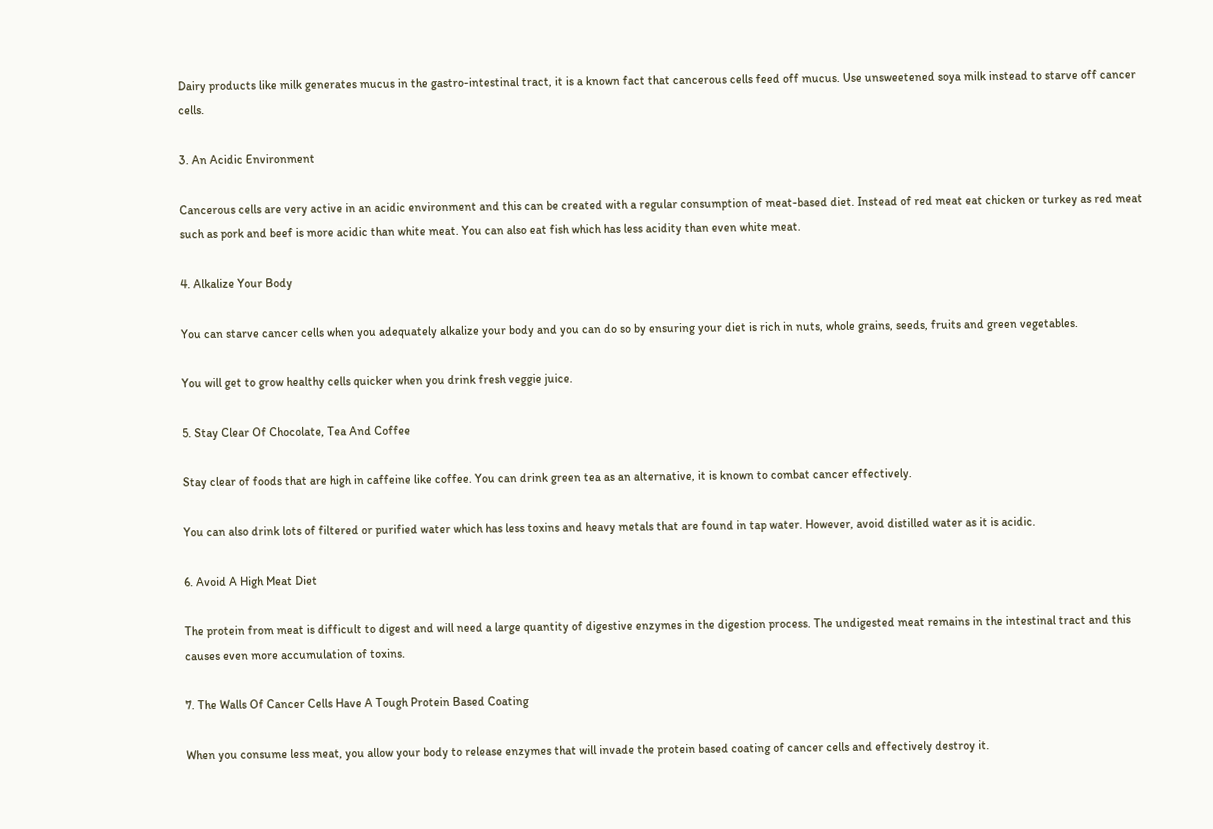Dairy products like milk generates mucus in the gastro-intestinal tract, it is a known fact that cancerous cells feed off mucus. Use unsweetened soya milk instead to starve off cancer cells.

3. An Acidic Environment

Cancerous cells are very active in an acidic environment and this can be created with a regular consumption of meat-based diet. Instead of red meat eat chicken or turkey as red meat such as pork and beef is more acidic than white meat. You can also eat fish which has less acidity than even white meat.

4. Alkalize Your Body

You can starve cancer cells when you adequately alkalize your body and you can do so by ensuring your diet is rich in nuts, whole grains, seeds, fruits and green vegetables.

You will get to grow healthy cells quicker when you drink fresh veggie juice.

5. Stay Clear Of Chocolate, Tea And Coffee

Stay clear of foods that are high in caffeine like coffee. You can drink green tea as an alternative, it is known to combat cancer effectively.

You can also drink lots of filtered or purified water which has less toxins and heavy metals that are found in tap water. However, avoid distilled water as it is acidic.

6. Avoid A High Meat Diet

The protein from meat is difficult to digest and will need a large quantity of digestive enzymes in the digestion process. The undigested meat remains in the intestinal tract and this causes even more accumulation of toxins.

7. The Walls Of Cancer Cells Have A Tough Protein Based Coating

When you consume less meat, you allow your body to release enzymes that will invade the protein based coating of cancer cells and effectively destroy it.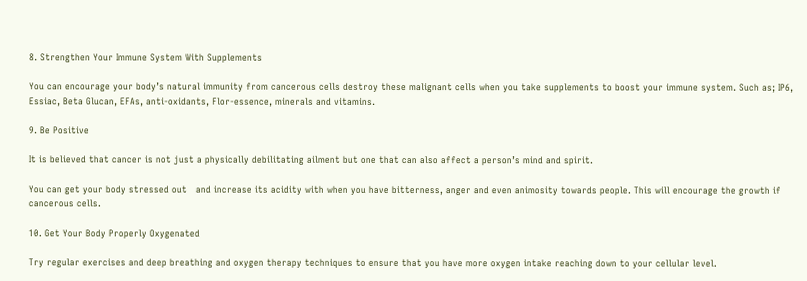8. Strengthen Your Immune System With Supplements

You can encourage your body’s natural immunity from cancerous cells destroy these malignant cells when you take supplements to boost your immune system. Such as; IP6, Essiac, Beta Glucan, EFAs, anti-oxidants, Flor-essence, minerals and vitamins.

9. Be Positive

It is believed that cancer is not just a physically debilitating ailment but one that can also affect a person’s mind and spirit.

You can get your body stressed out   and increase its acidity with when you have bitterness, anger and even animosity towards people. This will encourage the growth if cancerous cells.

10. Get Your Body Properly Oxygenated

Try regular exercises and deep breathing and oxygen therapy techniques to ensure that you have more oxygen intake reaching down to your cellular level.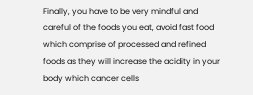Finally, you have to be very mindful and careful of the foods you eat, avoid fast food which comprise of processed and refined foods as they will increase the acidity in your body which cancer cells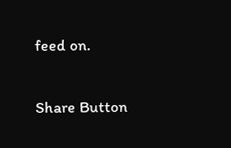feed on.


Share Button